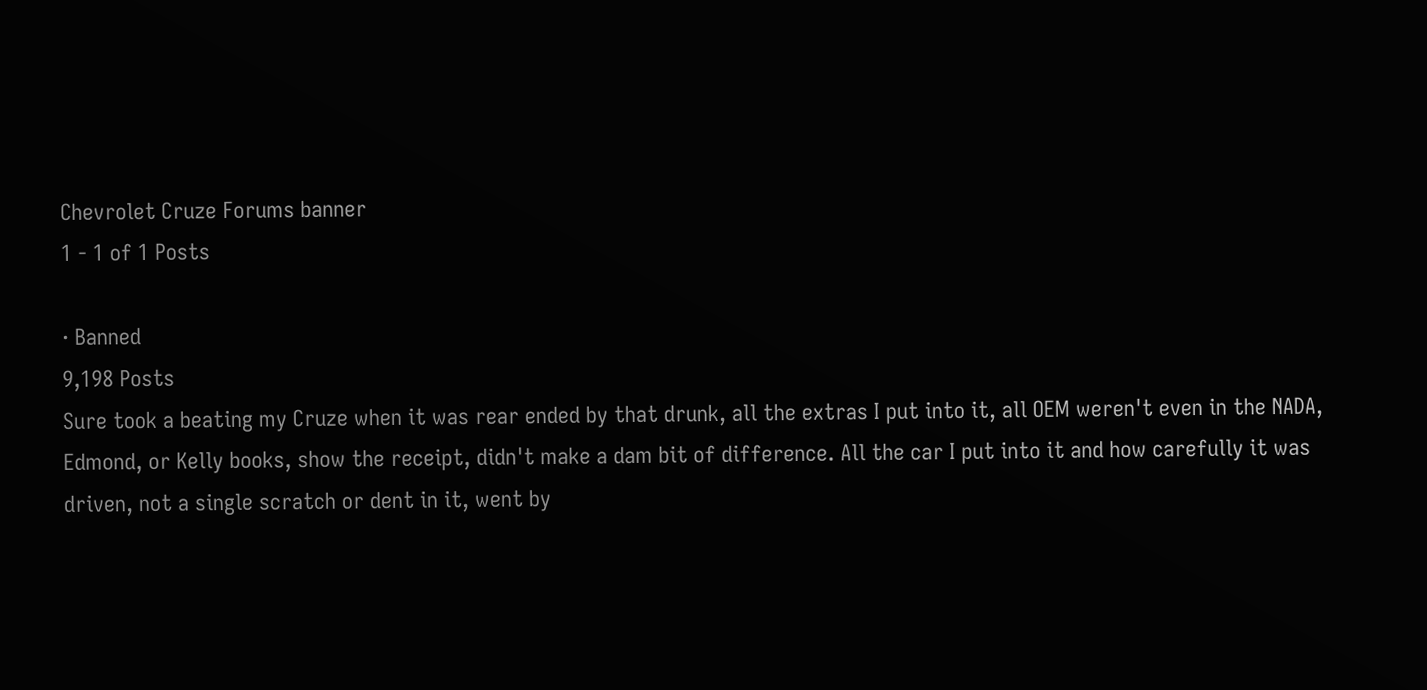Chevrolet Cruze Forums banner
1 - 1 of 1 Posts

· Banned
9,198 Posts
Sure took a beating my Cruze when it was rear ended by that drunk, all the extras I put into it, all OEM weren't even in the NADA, Edmond, or Kelly books, show the receipt, didn't make a dam bit of difference. All the car I put into it and how carefully it was driven, not a single scratch or dent in it, went by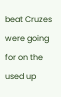beat Cruzes were going for on the used up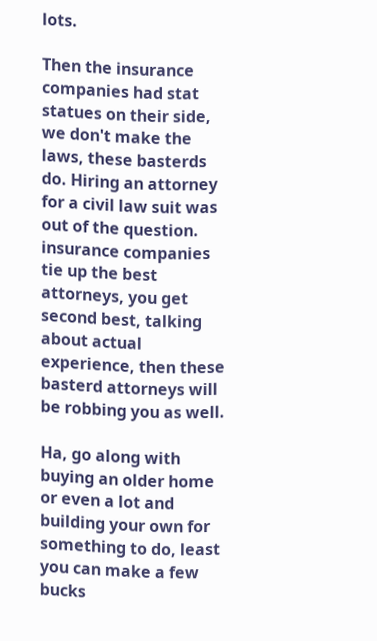lots.

Then the insurance companies had stat statues on their side, we don't make the laws, these basterds do. Hiring an attorney for a civil law suit was out of the question. insurance companies tie up the best attorneys, you get second best, talking about actual experience, then these basterd attorneys will be robbing you as well.

Ha, go along with buying an older home or even a lot and building your own for something to do, least you can make a few bucks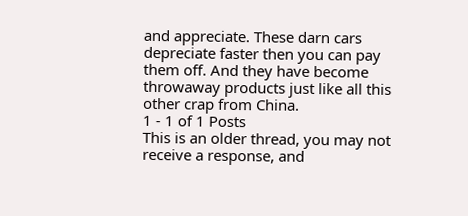and appreciate. These darn cars depreciate faster then you can pay them off. And they have become throwaway products just like all this other crap from China.
1 - 1 of 1 Posts
This is an older thread, you may not receive a response, and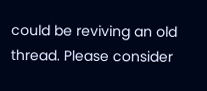could be reviving an old thread. Please consider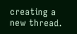creating a new thread.